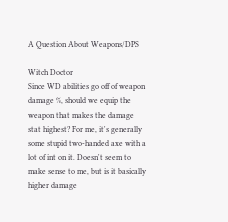A Question About Weapons/DPS

Witch Doctor
Since WD abilities go off of weapon damage %, should we equip the weapon that makes the damage stat highest? For me, it's generally some stupid two-handed axe with a lot of int on it. Doesn't seem to make sense to me, but is it basically higher damage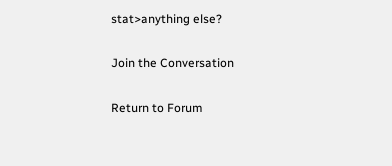stat>anything else?

Join the Conversation

Return to Forum